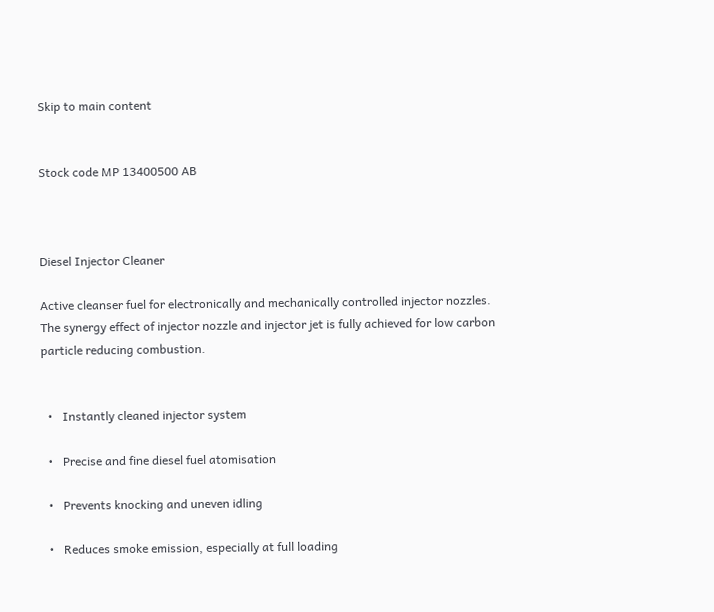Skip to main content


Stock code MP 13400500 AB



Diesel Injector Cleaner

Active cleanser fuel for electronically and mechanically controlled injector nozzles. The synergy effect of injector nozzle and injector jet is fully achieved for low carbon particle reducing combustion.


  •   Instantly cleaned injector system

  •   Precise and fine diesel fuel atomisation

  •   Prevents knocking and uneven idling

  •   Reduces smoke emission, especially at full loading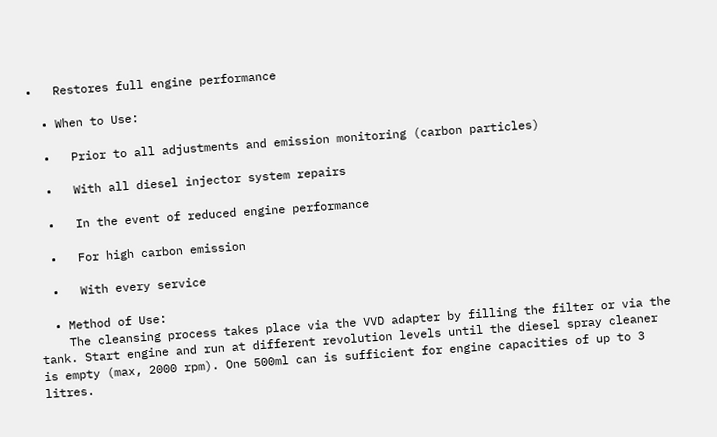•   Restores full engine performance

  • When to Use:

  •   Prior to all adjustments and emission monitoring (carbon particles)

  •   With all diesel injector system repairs

  •   In the event of reduced engine performance

  •   For high carbon emission

  •   With every service

  • Method of Use:
    The cleansing process takes place via the VVD adapter by filling the filter or via the tank. Start engine and run at different revolution levels until the diesel spray cleaner is empty (max, 2000 rpm). One 500ml can is sufficient for engine capacities of up to 3 litres.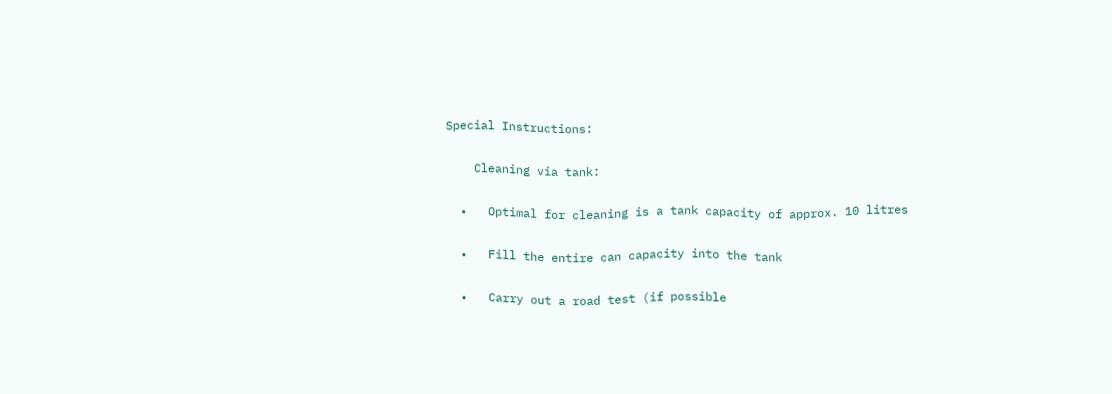Special Instructions:

    Cleaning via tank:

  •   Optimal for cleaning is a tank capacity of approx. 10 litres

  •   Fill the entire can capacity into the tank

  •   Carry out a road test (if possible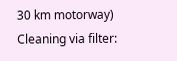30 km motorway) Cleaning via filter: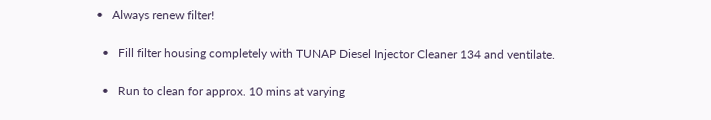•   Always renew filter!

  •   Fill filter housing completely with TUNAP Diesel Injector Cleaner 134 and ventilate.

  •   Run to clean for approx. 10 mins at varying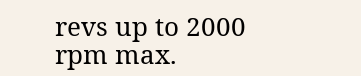revs up to 2000 rpm max.